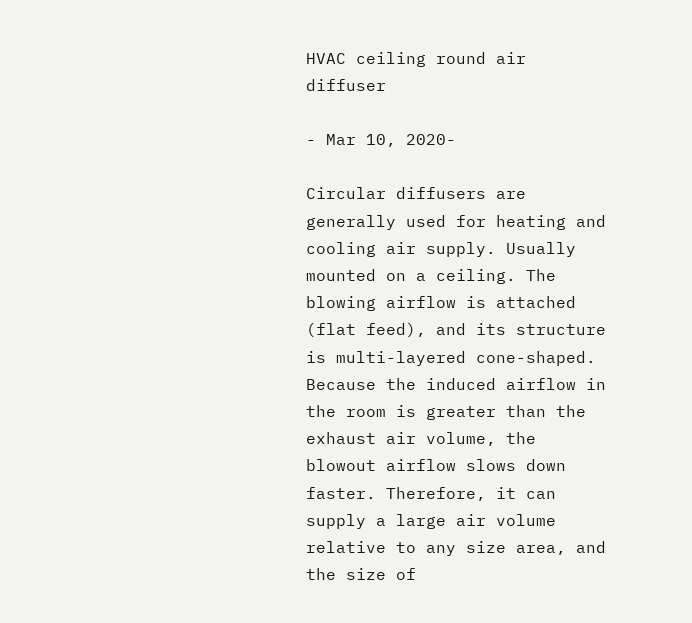HVAC ceiling round air diffuser

- Mar 10, 2020-

Circular diffusers are generally used for heating and cooling air supply. Usually mounted on a ceiling. The blowing airflow is attached (flat feed), and its structure is multi-layered cone-shaped. Because the induced airflow in the room is greater than the exhaust air volume, the blowout airflow slows down faster. Therefore, it can supply a large air volume relative to any size area, and the size of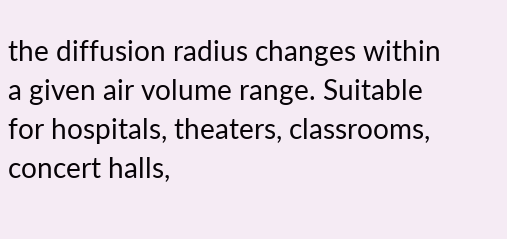the diffusion radius changes within a given air volume range. Suitable for hospitals, theaters, classrooms, concert halls,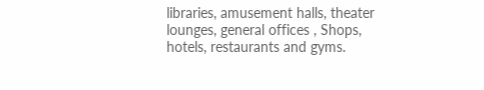libraries, amusement halls, theater lounges, general offices , Shops, hotels, restaurants and gyms.